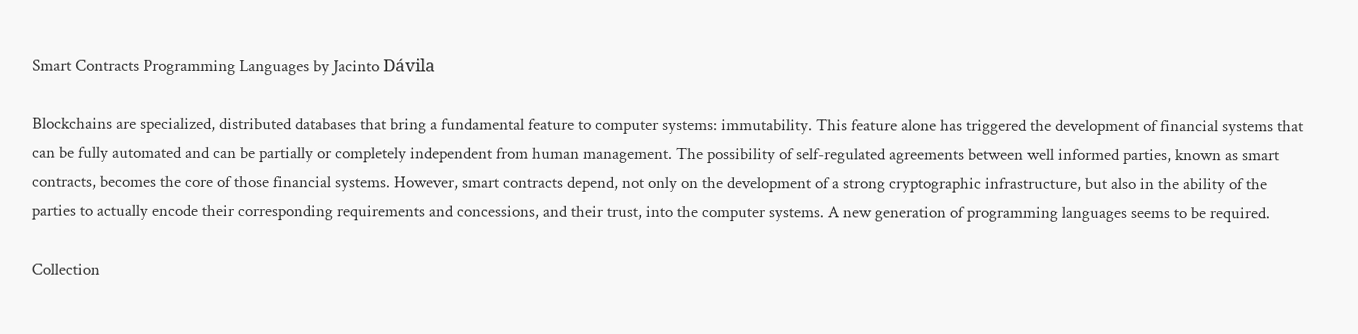Smart Contracts Programming Languages by Jacinto Dávila

Blockchains are specialized, distributed databases that bring a fundamental feature to computer systems: immutability. This feature alone has triggered the development of financial systems that can be fully automated and can be partially or completely independent from human management. The possibility of self-regulated agreements between well informed parties, known as smart contracts, becomes the core of those financial systems. However, smart contracts depend, not only on the development of a strong cryptographic infrastructure, but also in the ability of the parties to actually encode their corresponding requirements and concessions, and their trust, into the computer systems. A new generation of programming languages seems to be required.

Collection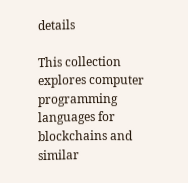details

This collection explores computer programming languages for blockchains and similar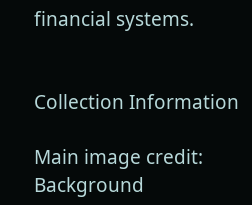financial systems.


Collection Information

Main image credit:
Background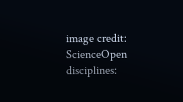image credit:
ScienceOpen disciplines: